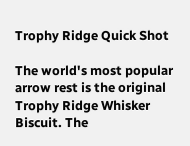Trophy Ridge Quick Shot

The world's most popular arrow rest is the original Trophy Ridge Whisker Biscuit. The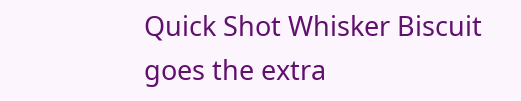Quick Shot Whisker Biscuit goes the extra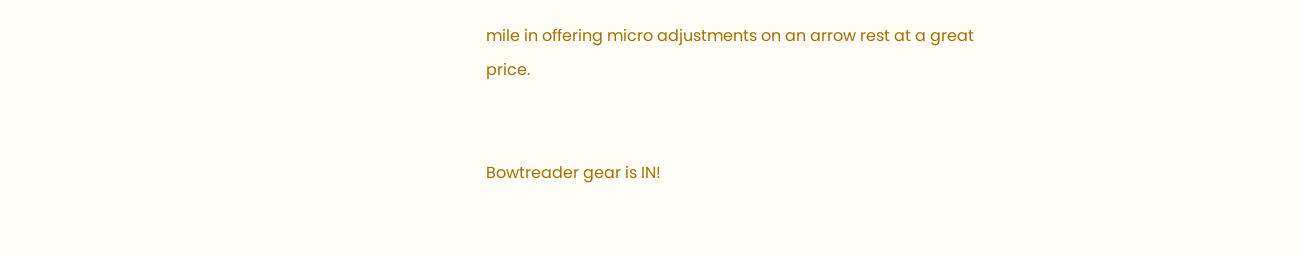mile in offering micro adjustments on an arrow rest at a great price.


Bowtreader gear is IN!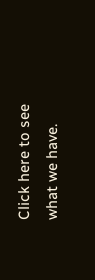Click here to see what we have.